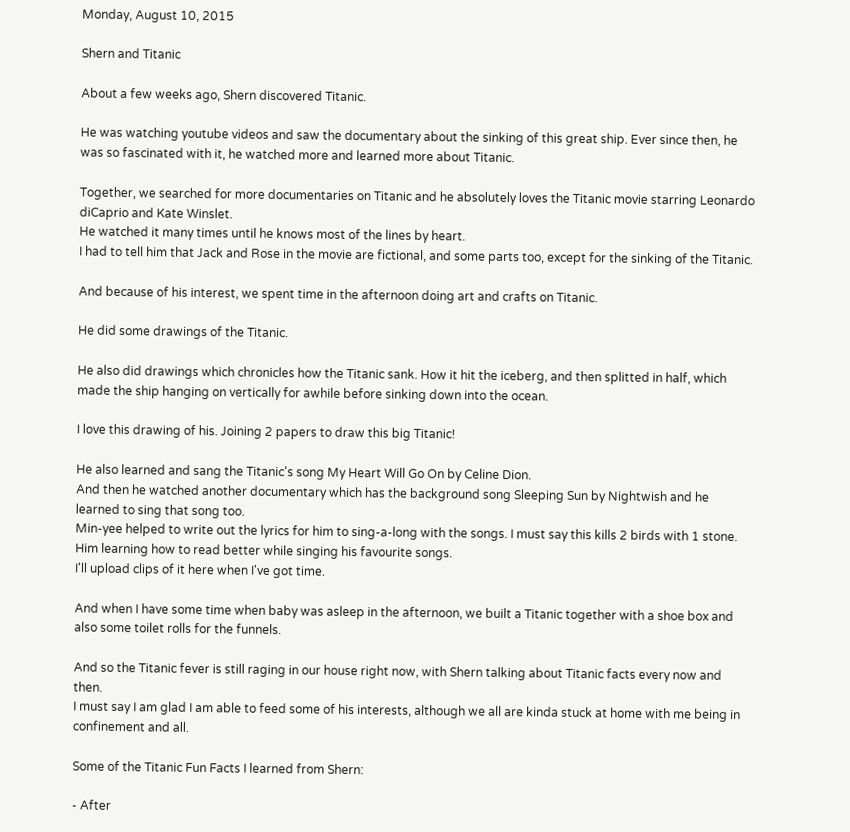Monday, August 10, 2015

Shern and Titanic

About a few weeks ago, Shern discovered Titanic.

He was watching youtube videos and saw the documentary about the sinking of this great ship. Ever since then, he was so fascinated with it, he watched more and learned more about Titanic.

Together, we searched for more documentaries on Titanic and he absolutely loves the Titanic movie starring Leonardo diCaprio and Kate Winslet.
He watched it many times until he knows most of the lines by heart.
I had to tell him that Jack and Rose in the movie are fictional, and some parts too, except for the sinking of the Titanic.

And because of his interest, we spent time in the afternoon doing art and crafts on Titanic.

He did some drawings of the Titanic.

He also did drawings which chronicles how the Titanic sank. How it hit the iceberg, and then splitted in half, which made the ship hanging on vertically for awhile before sinking down into the ocean.

I love this drawing of his. Joining 2 papers to draw this big Titanic!

He also learned and sang the Titanic's song My Heart Will Go On by Celine Dion.
And then he watched another documentary which has the background song Sleeping Sun by Nightwish and he learned to sing that song too.
Min-yee helped to write out the lyrics for him to sing-a-long with the songs. I must say this kills 2 birds with 1 stone. Him learning how to read better while singing his favourite songs.
I'll upload clips of it here when I've got time.

And when I have some time when baby was asleep in the afternoon, we built a Titanic together with a shoe box and also some toilet rolls for the funnels.

And so the Titanic fever is still raging in our house right now, with Shern talking about Titanic facts every now and then.
I must say I am glad I am able to feed some of his interests, although we all are kinda stuck at home with me being in confinement and all.

Some of the Titanic Fun Facts I learned from Shern:

- After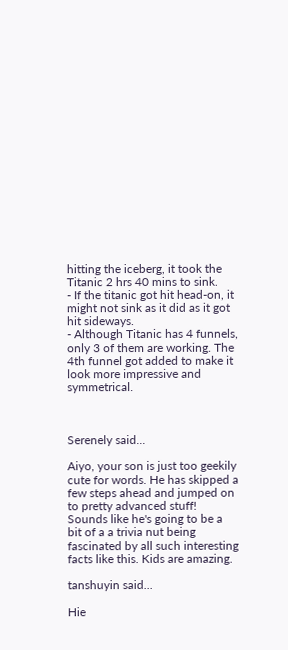hitting the iceberg, it took the Titanic 2 hrs 40 mins to sink.
- If the titanic got hit head-on, it might not sink as it did as it got hit sideways.
- Although Titanic has 4 funnels, only 3 of them are working. The 4th funnel got added to make it look more impressive and symmetrical.



Serenely said...

Aiyo, your son is just too geekily cute for words. He has skipped a few steps ahead and jumped on to pretty advanced stuff! Sounds like he's going to be a bit of a a trivia nut being fascinated by all such interesting facts like this. Kids are amazing.

tanshuyin said...

Hie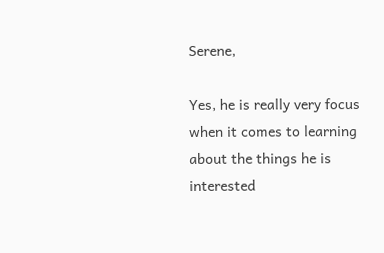Serene,

Yes, he is really very focus when it comes to learning about the things he is interested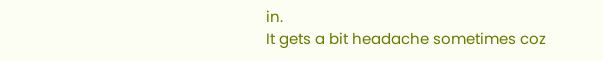in.
It gets a bit headache sometimes coz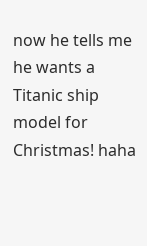now he tells me he wants a Titanic ship model for Christmas! haha